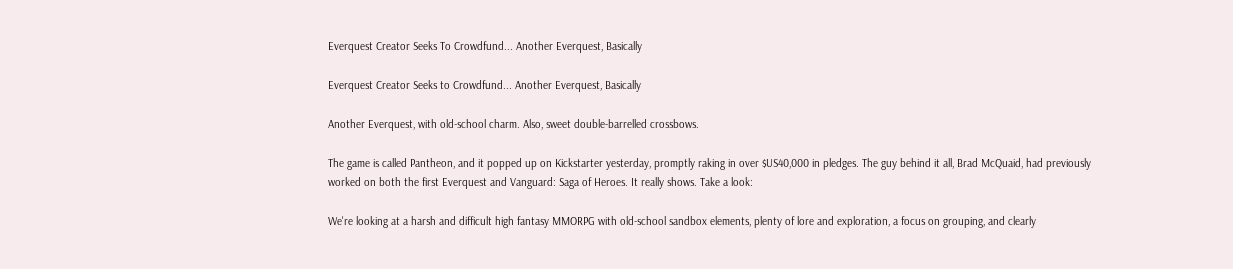Everquest Creator Seeks To Crowdfund... Another Everquest, Basically

Everquest Creator Seeks to Crowdfund... Another Everquest, Basically

Another Everquest, with old-school charm. Also, sweet double-barrelled crossbows.

The game is called Pantheon, and it popped up on Kickstarter yesterday, promptly raking in over $US40,000 in pledges. The guy behind it all, Brad McQuaid, had previously worked on both the first Everquest and Vanguard: Saga of Heroes. It really shows. Take a look:

We're looking at a harsh and difficult high fantasy MMORPG with old-school sandbox elements, plenty of lore and exploration, a focus on grouping, and clearly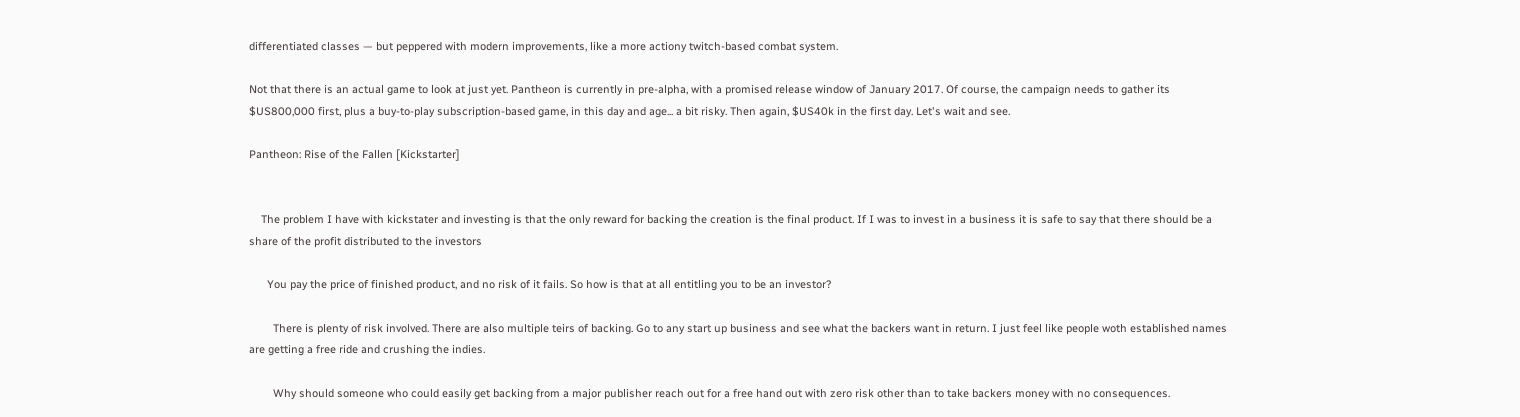differentiated classes — but peppered with modern improvements, like a more actiony twitch-based combat system.

Not that there is an actual game to look at just yet. Pantheon is currently in pre-alpha, with a promised release window of January 2017. Of course, the campaign needs to gather its $US800,000 first, plus a buy-to-play subscription-based game, in this day and age... a bit risky. Then again, $US40k in the first day. Let's wait and see.

Pantheon: Rise of the Fallen [Kickstarter]


    The problem I have with kickstater and investing is that the only reward for backing the creation is the final product. If I was to invest in a business it is safe to say that there should be a share of the profit distributed to the investors

      You pay the price of finished product, and no risk of it fails. So how is that at all entitling you to be an investor?

        There is plenty of risk involved. There are also multiple teirs of backing. Go to any start up business and see what the backers want in return. I just feel like people woth established names are getting a free ride and crushing the indies.

        Why should someone who could easily get backing from a major publisher reach out for a free hand out with zero risk other than to take backers money with no consequences.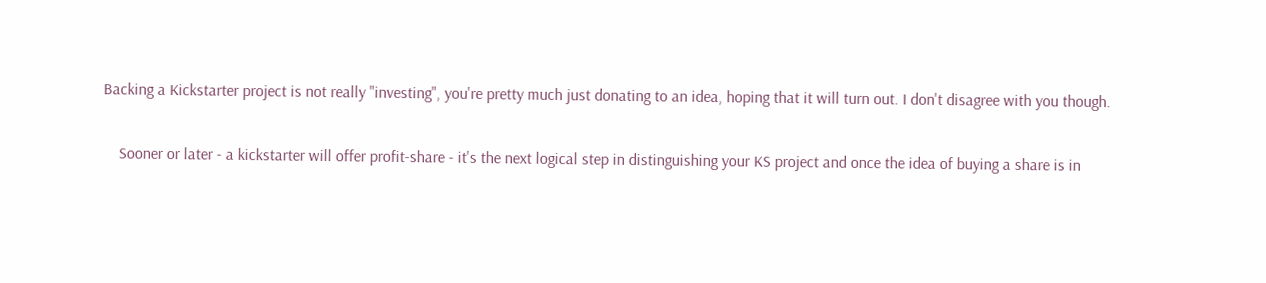Backing a Kickstarter project is not really "investing", you're pretty much just donating to an idea, hoping that it will turn out. I don't disagree with you though.

    Sooner or later - a kickstarter will offer profit-share - it's the next logical step in distinguishing your KS project and once the idea of buying a share is in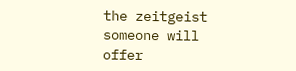the zeitgeist someone will offer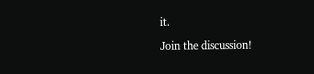it.

Join the discussion!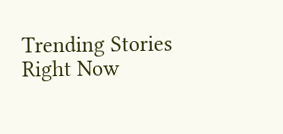Trending Stories Right Now